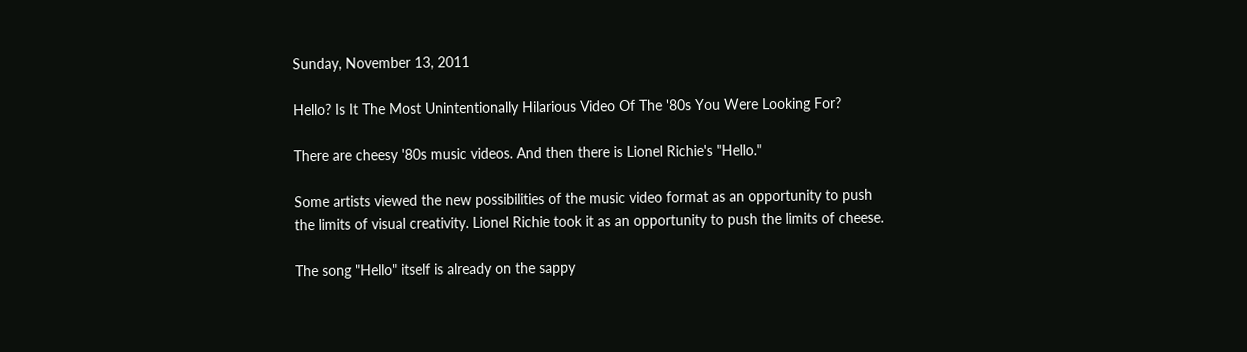Sunday, November 13, 2011

Hello? Is It The Most Unintentionally Hilarious Video Of The '80s You Were Looking For?

There are cheesy '80s music videos. And then there is Lionel Richie's "Hello."

Some artists viewed the new possibilities of the music video format as an opportunity to push the limits of visual creativity. Lionel Richie took it as an opportunity to push the limits of cheese.

The song "Hello" itself is already on the sappy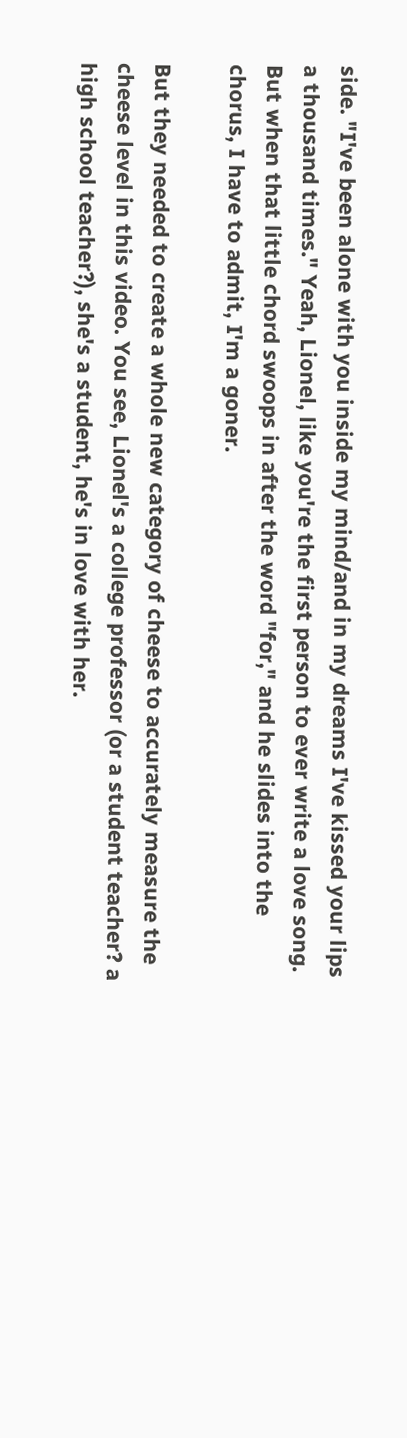side. "I've been alone with you inside my mind/and in my dreams I've kissed your lips a thousand times." Yeah, Lionel, like you're the first person to ever write a love song. But when that little chord swoops in after the word "for," and he slides into the chorus, I have to admit, I'm a goner.

But they needed to create a whole new category of cheese to accurately measure the cheese level in this video. You see, Lionel's a college professor (or a student teacher? a high school teacher?), she's a student, he's in love with her.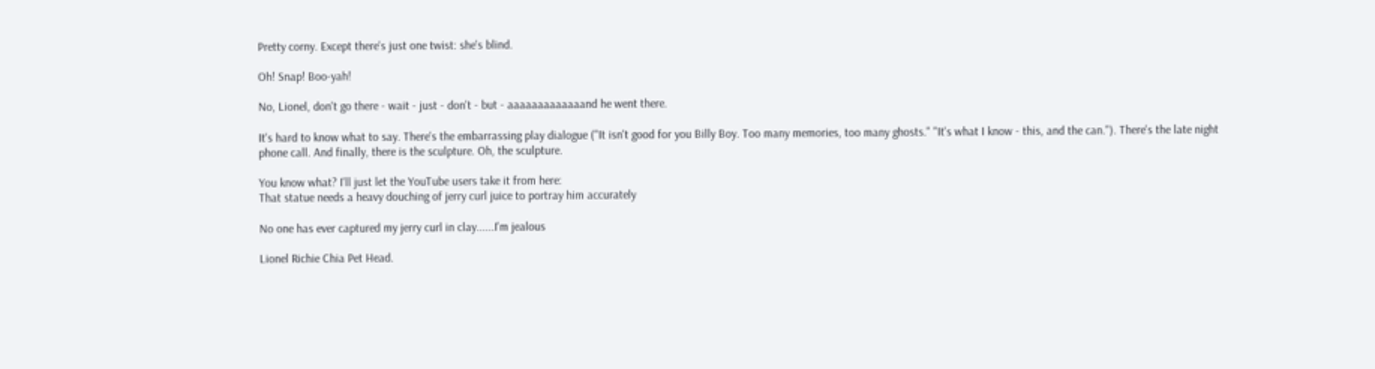Pretty corny. Except there's just one twist: she's blind.

Oh! Snap! Boo-yah!

No, Lionel, don't go there - wait - just - don't - but - aaaaaaaaaaaaand he went there.

It's hard to know what to say. There's the embarrassing play dialogue ("It isn't good for you Billy Boy. Too many memories, too many ghosts." "It's what I know - this, and the can."). There's the late night phone call. And finally, there is the sculpture. Oh, the sculpture.

You know what? I'll just let the YouTube users take it from here:
That statue needs a heavy douching of jerry curl juice to portray him accurately

No one has ever captured my jerry curl in clay......I'm jealous

Lionel Richie Chia Pet Head.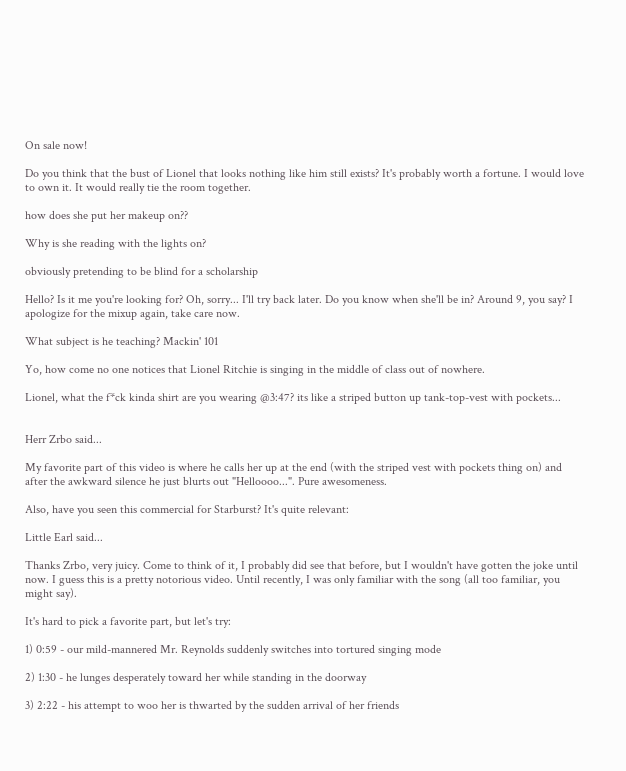On sale now!

Do you think that the bust of Lionel that looks nothing like him still exists? It's probably worth a fortune. I would love to own it. It would really tie the room together.

how does she put her makeup on??

Why is she reading with the lights on?

obviously pretending to be blind for a scholarship

Hello? Is it me you're looking for? Oh, sorry... I'll try back later. Do you know when she'll be in? Around 9, you say? I apologize for the mixup again, take care now.

What subject is he teaching? Mackin' 101

Yo, how come no one notices that Lionel Ritchie is singing in the middle of class out of nowhere.

Lionel, what the f*ck kinda shirt are you wearing @3:47? its like a striped button up tank-top-vest with pockets...


Herr Zrbo said...

My favorite part of this video is where he calls her up at the end (with the striped vest with pockets thing on) and after the awkward silence he just blurts out "Helloooo...". Pure awesomeness.

Also, have you seen this commercial for Starburst? It's quite relevant:

Little Earl said...

Thanks Zrbo, very juicy. Come to think of it, I probably did see that before, but I wouldn't have gotten the joke until now. I guess this is a pretty notorious video. Until recently, I was only familiar with the song (all too familiar, you might say).

It's hard to pick a favorite part, but let's try:

1) 0:59 - our mild-mannered Mr. Reynolds suddenly switches into tortured singing mode

2) 1:30 - he lunges desperately toward her while standing in the doorway

3) 2:22 - his attempt to woo her is thwarted by the sudden arrival of her friends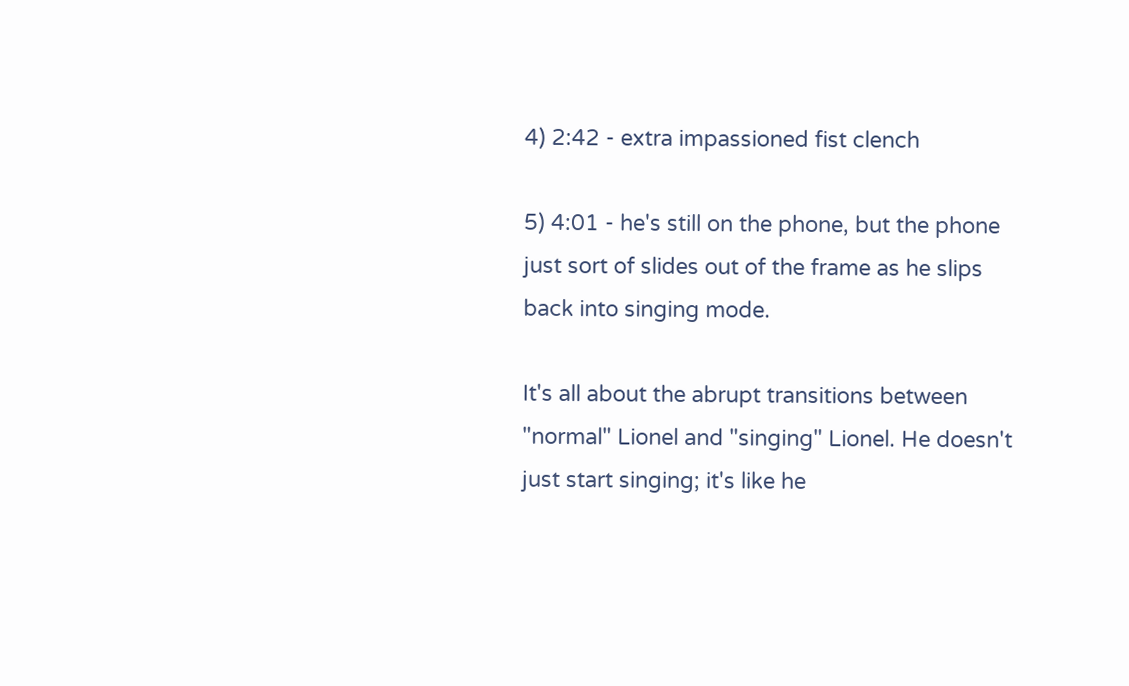4) 2:42 - extra impassioned fist clench

5) 4:01 - he's still on the phone, but the phone just sort of slides out of the frame as he slips back into singing mode.

It's all about the abrupt transitions between "normal" Lionel and "singing" Lionel. He doesn't just start singing; it's like he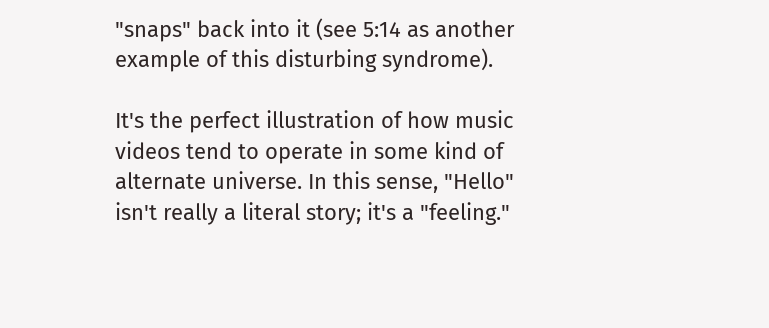"snaps" back into it (see 5:14 as another example of this disturbing syndrome).

It's the perfect illustration of how music videos tend to operate in some kind of alternate universe. In this sense, "Hello" isn't really a literal story; it's a "feeling."